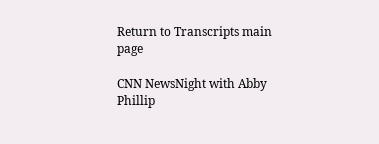Return to Transcripts main page

CNN NewsNight with Abby Phillip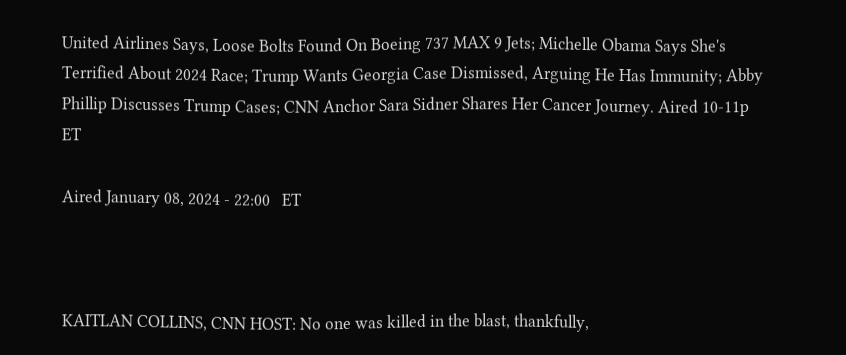United Airlines Says, Loose Bolts Found On Boeing 737 MAX 9 Jets; Michelle Obama Says She's Terrified About 2024 Race; Trump Wants Georgia Case Dismissed, Arguing He Has Immunity; Abby Phillip Discusses Trump Cases; CNN Anchor Sara Sidner Shares Her Cancer Journey. Aired 10-11p ET

Aired January 08, 2024 - 22:00   ET



KAITLAN COLLINS, CNN HOST: No one was killed in the blast, thankfully,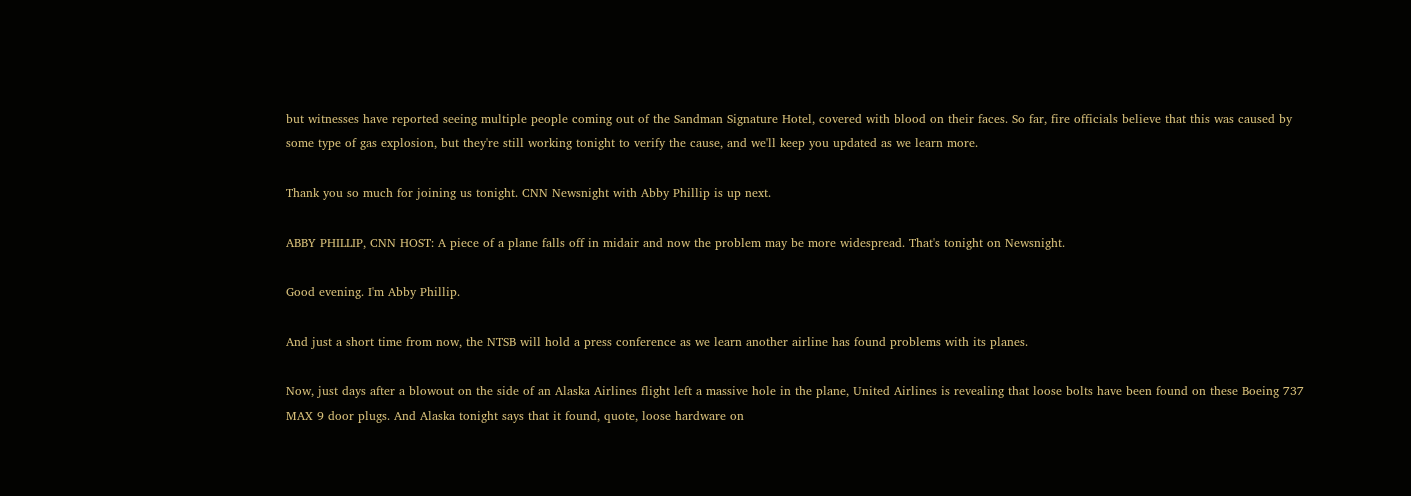but witnesses have reported seeing multiple people coming out of the Sandman Signature Hotel, covered with blood on their faces. So far, fire officials believe that this was caused by some type of gas explosion, but they're still working tonight to verify the cause, and we'll keep you updated as we learn more.

Thank you so much for joining us tonight. CNN Newsnight with Abby Phillip is up next.

ABBY PHILLIP, CNN HOST: A piece of a plane falls off in midair and now the problem may be more widespread. That's tonight on Newsnight.

Good evening. I'm Abby Phillip.

And just a short time from now, the NTSB will hold a press conference as we learn another airline has found problems with its planes.

Now, just days after a blowout on the side of an Alaska Airlines flight left a massive hole in the plane, United Airlines is revealing that loose bolts have been found on these Boeing 737 MAX 9 door plugs. And Alaska tonight says that it found, quote, loose hardware on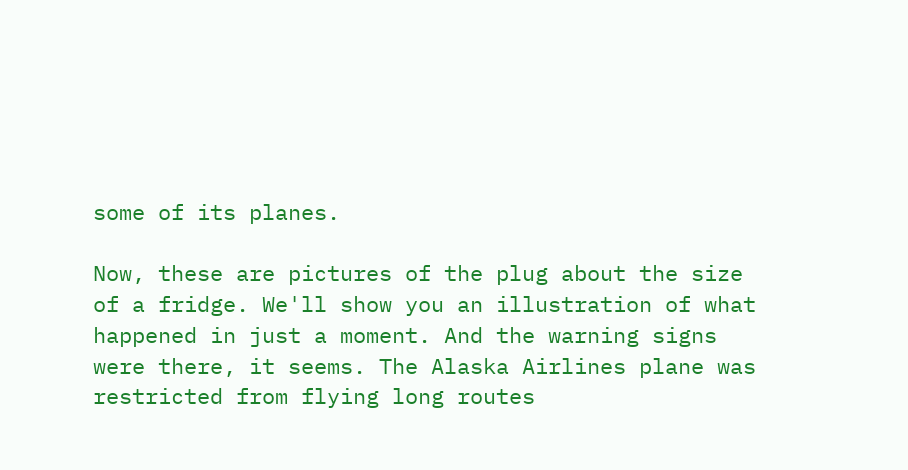some of its planes.

Now, these are pictures of the plug about the size of a fridge. We'll show you an illustration of what happened in just a moment. And the warning signs were there, it seems. The Alaska Airlines plane was restricted from flying long routes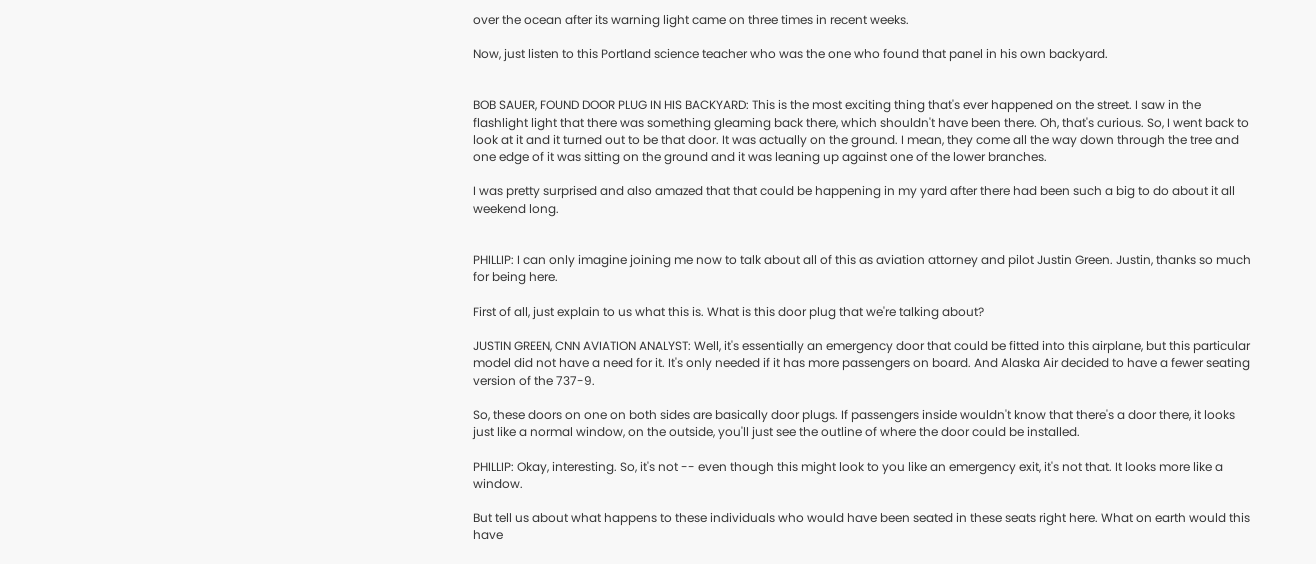over the ocean after its warning light came on three times in recent weeks.

Now, just listen to this Portland science teacher who was the one who found that panel in his own backyard.


BOB SAUER, FOUND DOOR PLUG IN HIS BACKYARD: This is the most exciting thing that's ever happened on the street. I saw in the flashlight light that there was something gleaming back there, which shouldn't have been there. Oh, that's curious. So, I went back to look at it and it turned out to be that door. It was actually on the ground. I mean, they come all the way down through the tree and one edge of it was sitting on the ground and it was leaning up against one of the lower branches.

I was pretty surprised and also amazed that that could be happening in my yard after there had been such a big to do about it all weekend long.


PHILLIP: I can only imagine joining me now to talk about all of this as aviation attorney and pilot Justin Green. Justin, thanks so much for being here.

First of all, just explain to us what this is. What is this door plug that we're talking about?

JUSTIN GREEN, CNN AVIATION ANALYST: Well, it's essentially an emergency door that could be fitted into this airplane, but this particular model did not have a need for it. It's only needed if it has more passengers on board. And Alaska Air decided to have a fewer seating version of the 737-9.

So, these doors on one on both sides are basically door plugs. If passengers inside wouldn't know that there's a door there, it looks just like a normal window, on the outside, you'll just see the outline of where the door could be installed.

PHILLIP: Okay, interesting. So, it's not -- even though this might look to you like an emergency exit, it's not that. It looks more like a window.

But tell us about what happens to these individuals who would have been seated in these seats right here. What on earth would this have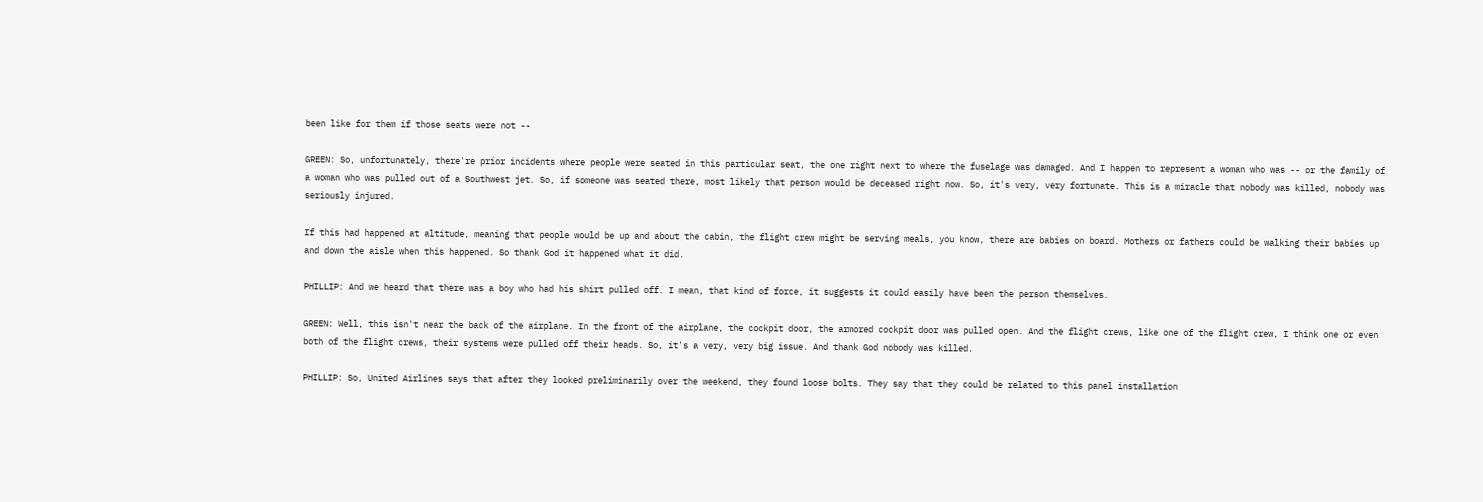been like for them if those seats were not --

GREEN: So, unfortunately, there're prior incidents where people were seated in this particular seat, the one right next to where the fuselage was damaged. And I happen to represent a woman who was -- or the family of a woman who was pulled out of a Southwest jet. So, if someone was seated there, most likely that person would be deceased right now. So, it's very, very fortunate. This is a miracle that nobody was killed, nobody was seriously injured.

If this had happened at altitude, meaning that people would be up and about the cabin, the flight crew might be serving meals, you know, there are babies on board. Mothers or fathers could be walking their babies up and down the aisle when this happened. So thank God it happened what it did.

PHILLIP: And we heard that there was a boy who had his shirt pulled off. I mean, that kind of force, it suggests it could easily have been the person themselves.

GREEN: Well, this isn't near the back of the airplane. In the front of the airplane, the cockpit door, the armored cockpit door was pulled open. And the flight crews, like one of the flight crew, I think one or even both of the flight crews, their systems were pulled off their heads. So, it's a very, very big issue. And thank God nobody was killed.

PHILLIP: So, United Airlines says that after they looked preliminarily over the weekend, they found loose bolts. They say that they could be related to this panel installation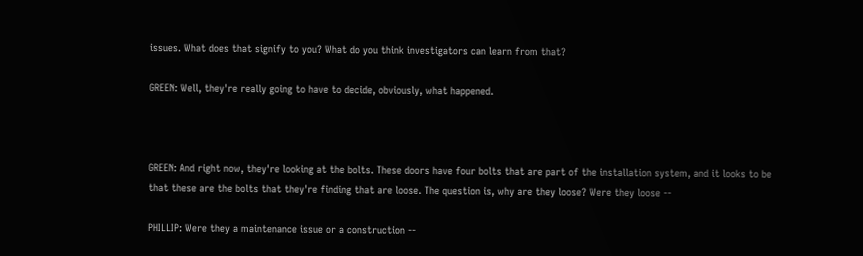issues. What does that signify to you? What do you think investigators can learn from that?

GREEN: Well, they're really going to have to decide, obviously, what happened.



GREEN: And right now, they're looking at the bolts. These doors have four bolts that are part of the installation system, and it looks to be that these are the bolts that they're finding that are loose. The question is, why are they loose? Were they loose --

PHILLIP: Were they a maintenance issue or a construction --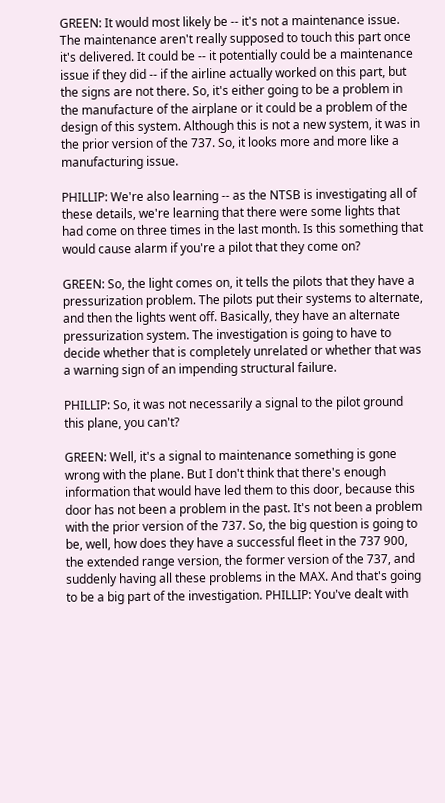GREEN: It would most likely be -- it's not a maintenance issue. The maintenance aren't really supposed to touch this part once it's delivered. It could be -- it potentially could be a maintenance issue if they did -- if the airline actually worked on this part, but the signs are not there. So, it's either going to be a problem in the manufacture of the airplane or it could be a problem of the design of this system. Although this is not a new system, it was in the prior version of the 737. So, it looks more and more like a manufacturing issue.

PHILLIP: We're also learning -- as the NTSB is investigating all of these details, we're learning that there were some lights that had come on three times in the last month. Is this something that would cause alarm if you're a pilot that they come on?

GREEN: So, the light comes on, it tells the pilots that they have a pressurization problem. The pilots put their systems to alternate, and then the lights went off. Basically, they have an alternate pressurization system. The investigation is going to have to decide whether that is completely unrelated or whether that was a warning sign of an impending structural failure.

PHILLIP: So, it was not necessarily a signal to the pilot ground this plane, you can't?

GREEN: Well, it's a signal to maintenance something is gone wrong with the plane. But I don't think that there's enough information that would have led them to this door, because this door has not been a problem in the past. It's not been a problem with the prior version of the 737. So, the big question is going to be, well, how does they have a successful fleet in the 737 900, the extended range version, the former version of the 737, and suddenly having all these problems in the MAX. And that's going to be a big part of the investigation. PHILLIP: You've dealt with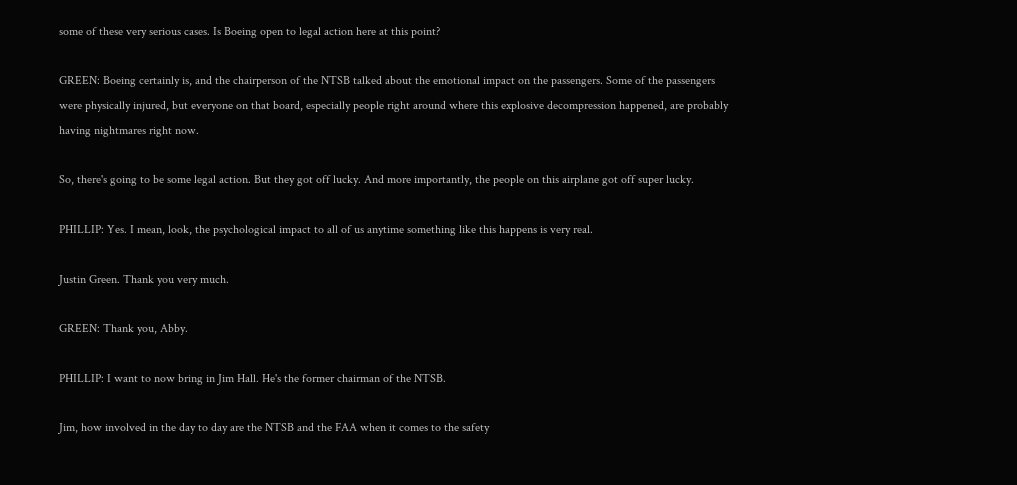some of these very serious cases. Is Boeing open to legal action here at this point?

GREEN: Boeing certainly is, and the chairperson of the NTSB talked about the emotional impact on the passengers. Some of the passengers were physically injured, but everyone on that board, especially people right around where this explosive decompression happened, are probably having nightmares right now.

So, there's going to be some legal action. But they got off lucky. And more importantly, the people on this airplane got off super lucky.

PHILLIP: Yes. I mean, look, the psychological impact to all of us anytime something like this happens is very real.

Justin Green. Thank you very much.

GREEN: Thank you, Abby.

PHILLIP: I want to now bring in Jim Hall. He's the former chairman of the NTSB.

Jim, how involved in the day to day are the NTSB and the FAA when it comes to the safety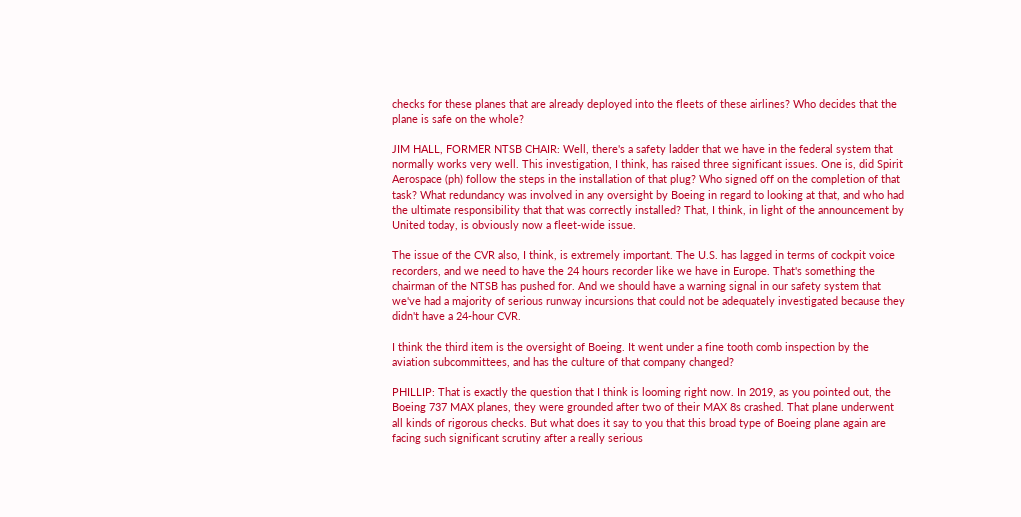checks for these planes that are already deployed into the fleets of these airlines? Who decides that the plane is safe on the whole?

JIM HALL, FORMER NTSB CHAIR: Well, there's a safety ladder that we have in the federal system that normally works very well. This investigation, I think, has raised three significant issues. One is, did Spirit Aerospace (ph) follow the steps in the installation of that plug? Who signed off on the completion of that task? What redundancy was involved in any oversight by Boeing in regard to looking at that, and who had the ultimate responsibility that that was correctly installed? That, I think, in light of the announcement by United today, is obviously now a fleet-wide issue.

The issue of the CVR also, I think, is extremely important. The U.S. has lagged in terms of cockpit voice recorders, and we need to have the 24 hours recorder like we have in Europe. That's something the chairman of the NTSB has pushed for. And we should have a warning signal in our safety system that we've had a majority of serious runway incursions that could not be adequately investigated because they didn't have a 24-hour CVR.

I think the third item is the oversight of Boeing. It went under a fine tooth comb inspection by the aviation subcommittees, and has the culture of that company changed?

PHILLIP: That is exactly the question that I think is looming right now. In 2019, as you pointed out, the Boeing 737 MAX planes, they were grounded after two of their MAX 8s crashed. That plane underwent all kinds of rigorous checks. But what does it say to you that this broad type of Boeing plane again are facing such significant scrutiny after a really serious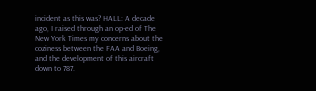incident as this was? HALL: A decade ago, I raised through an op-ed of The New York Times my concerns about the coziness between the FAA and Boeing, and the development of this aircraft down to 787.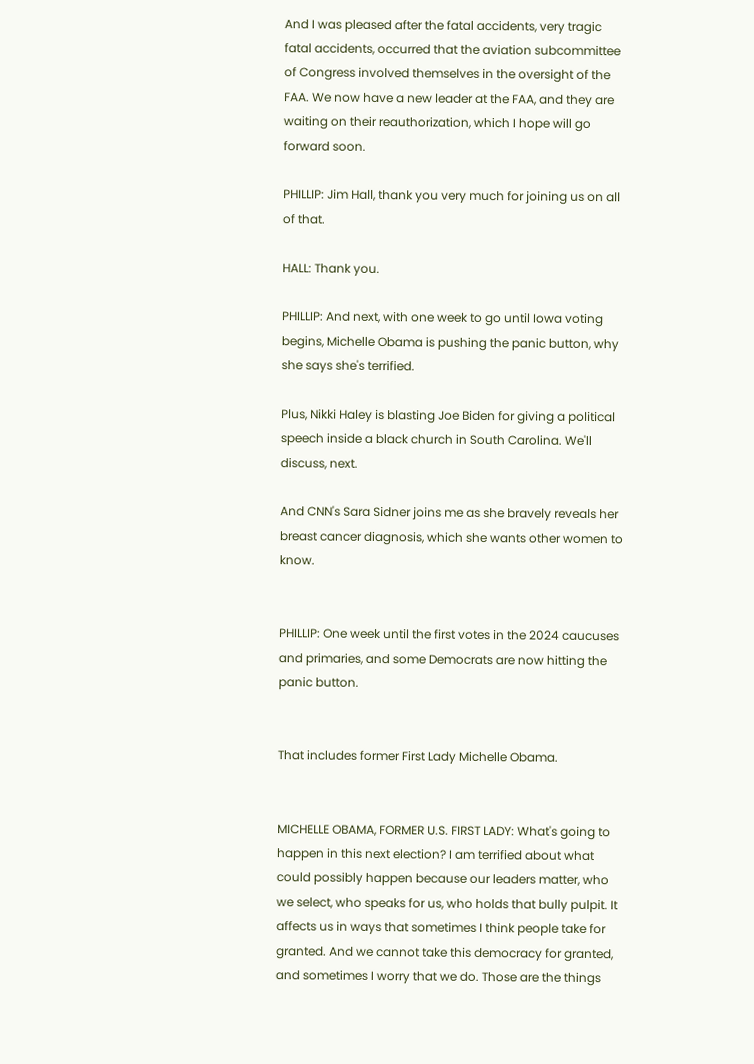And I was pleased after the fatal accidents, very tragic fatal accidents, occurred that the aviation subcommittee of Congress involved themselves in the oversight of the FAA. We now have a new leader at the FAA, and they are waiting on their reauthorization, which I hope will go forward soon.

PHILLIP: Jim Hall, thank you very much for joining us on all of that.

HALL: Thank you.

PHILLIP: And next, with one week to go until Iowa voting begins, Michelle Obama is pushing the panic button, why she says she's terrified.

Plus, Nikki Haley is blasting Joe Biden for giving a political speech inside a black church in South Carolina. We'll discuss, next.

And CNN's Sara Sidner joins me as she bravely reveals her breast cancer diagnosis, which she wants other women to know.


PHILLIP: One week until the first votes in the 2024 caucuses and primaries, and some Democrats are now hitting the panic button.


That includes former First Lady Michelle Obama.


MICHELLE OBAMA, FORMER U.S. FIRST LADY: What's going to happen in this next election? I am terrified about what could possibly happen because our leaders matter, who we select, who speaks for us, who holds that bully pulpit. It affects us in ways that sometimes I think people take for granted. And we cannot take this democracy for granted, and sometimes I worry that we do. Those are the things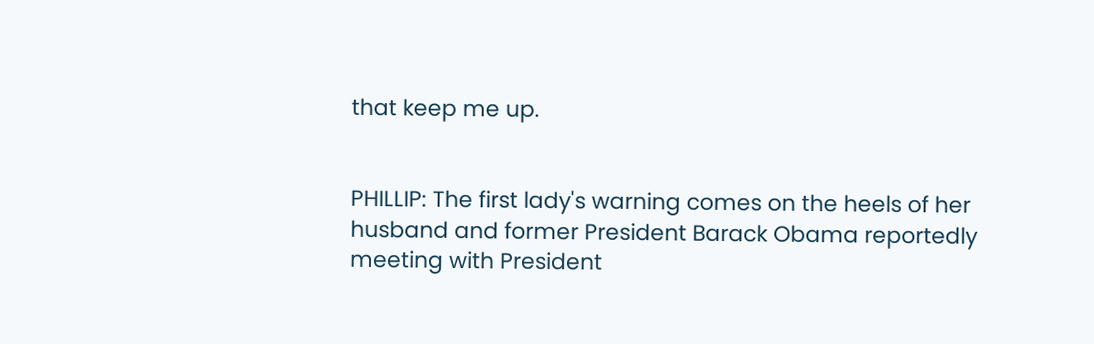that keep me up.


PHILLIP: The first lady's warning comes on the heels of her husband and former President Barack Obama reportedly meeting with President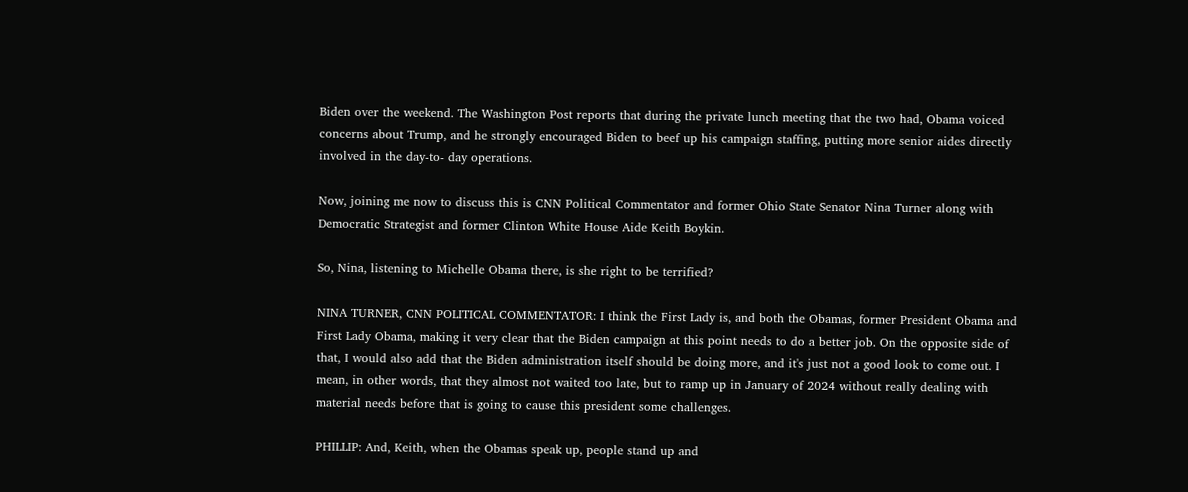Biden over the weekend. The Washington Post reports that during the private lunch meeting that the two had, Obama voiced concerns about Trump, and he strongly encouraged Biden to beef up his campaign staffing, putting more senior aides directly involved in the day-to- day operations.

Now, joining me now to discuss this is CNN Political Commentator and former Ohio State Senator Nina Turner along with Democratic Strategist and former Clinton White House Aide Keith Boykin.

So, Nina, listening to Michelle Obama there, is she right to be terrified?

NINA TURNER, CNN POLITICAL COMMENTATOR: I think the First Lady is, and both the Obamas, former President Obama and First Lady Obama, making it very clear that the Biden campaign at this point needs to do a better job. On the opposite side of that, I would also add that the Biden administration itself should be doing more, and it's just not a good look to come out. I mean, in other words, that they almost not waited too late, but to ramp up in January of 2024 without really dealing with material needs before that is going to cause this president some challenges.

PHILLIP: And, Keith, when the Obamas speak up, people stand up and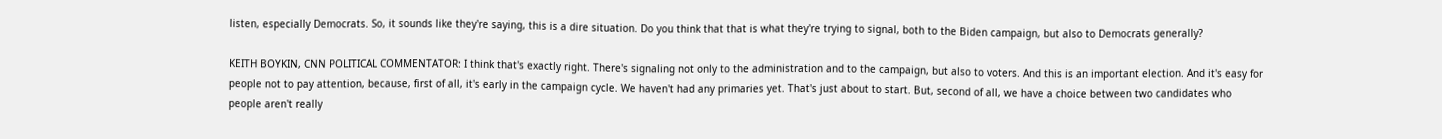listen, especially Democrats. So, it sounds like they're saying, this is a dire situation. Do you think that that is what they're trying to signal, both to the Biden campaign, but also to Democrats generally?

KEITH BOYKIN, CNN POLITICAL COMMENTATOR: I think that's exactly right. There's signaling not only to the administration and to the campaign, but also to voters. And this is an important election. And it's easy for people not to pay attention, because, first of all, it's early in the campaign cycle. We haven't had any primaries yet. That's just about to start. But, second of all, we have a choice between two candidates who people aren't really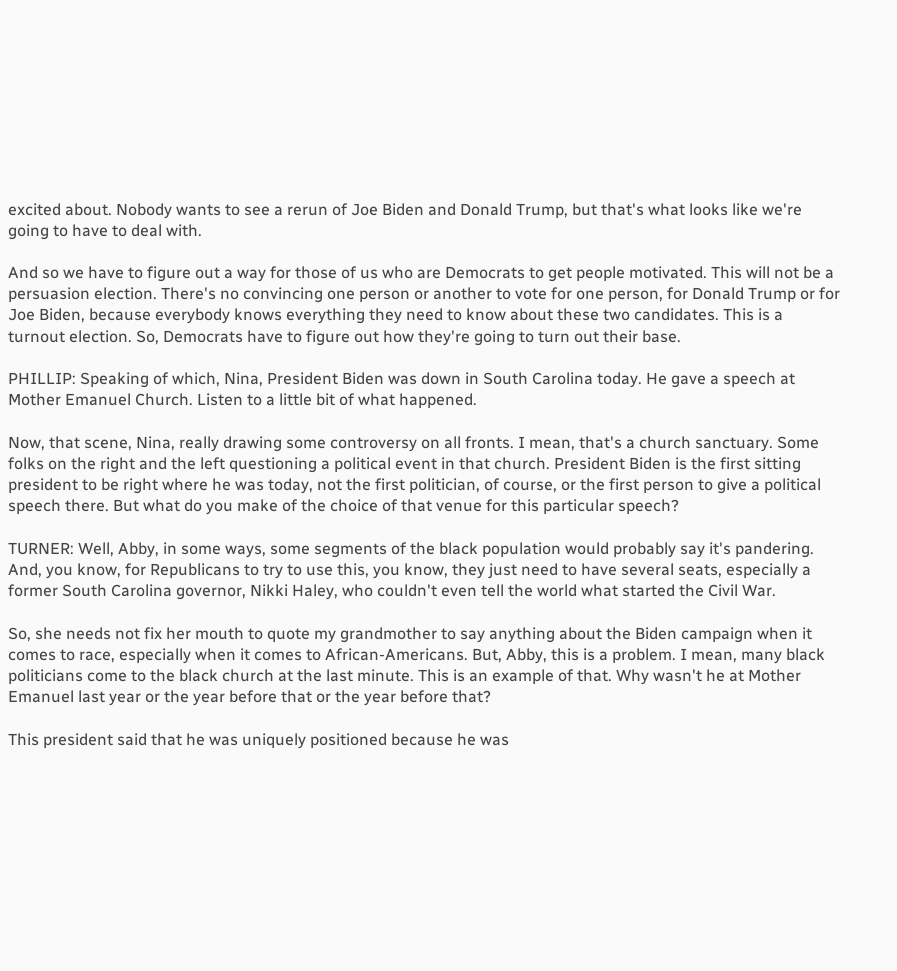excited about. Nobody wants to see a rerun of Joe Biden and Donald Trump, but that's what looks like we're going to have to deal with.

And so we have to figure out a way for those of us who are Democrats to get people motivated. This will not be a persuasion election. There's no convincing one person or another to vote for one person, for Donald Trump or for Joe Biden, because everybody knows everything they need to know about these two candidates. This is a turnout election. So, Democrats have to figure out how they're going to turn out their base.

PHILLIP: Speaking of which, Nina, President Biden was down in South Carolina today. He gave a speech at Mother Emanuel Church. Listen to a little bit of what happened.

Now, that scene, Nina, really drawing some controversy on all fronts. I mean, that's a church sanctuary. Some folks on the right and the left questioning a political event in that church. President Biden is the first sitting president to be right where he was today, not the first politician, of course, or the first person to give a political speech there. But what do you make of the choice of that venue for this particular speech?

TURNER: Well, Abby, in some ways, some segments of the black population would probably say it's pandering. And, you know, for Republicans to try to use this, you know, they just need to have several seats, especially a former South Carolina governor, Nikki Haley, who couldn't even tell the world what started the Civil War.

So, she needs not fix her mouth to quote my grandmother to say anything about the Biden campaign when it comes to race, especially when it comes to African-Americans. But, Abby, this is a problem. I mean, many black politicians come to the black church at the last minute. This is an example of that. Why wasn't he at Mother Emanuel last year or the year before that or the year before that?

This president said that he was uniquely positioned because he was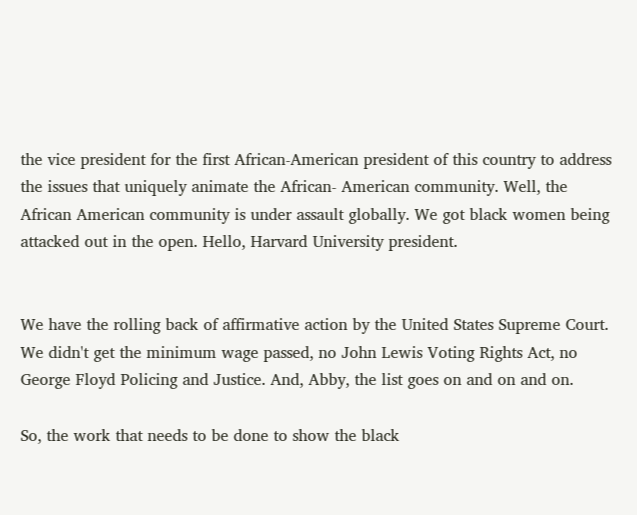the vice president for the first African-American president of this country to address the issues that uniquely animate the African- American community. Well, the African American community is under assault globally. We got black women being attacked out in the open. Hello, Harvard University president.


We have the rolling back of affirmative action by the United States Supreme Court. We didn't get the minimum wage passed, no John Lewis Voting Rights Act, no George Floyd Policing and Justice. And, Abby, the list goes on and on and on.

So, the work that needs to be done to show the black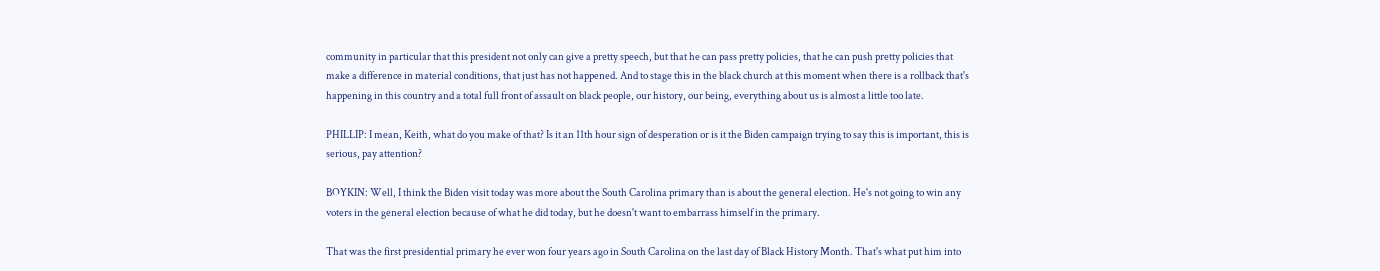community in particular that this president not only can give a pretty speech, but that he can pass pretty policies, that he can push pretty policies that make a difference in material conditions, that just has not happened. And to stage this in the black church at this moment when there is a rollback that's happening in this country and a total full front of assault on black people, our history, our being, everything about us is almost a little too late.

PHILLIP: I mean, Keith, what do you make of that? Is it an 11th hour sign of desperation or is it the Biden campaign trying to say this is important, this is serious, pay attention?

BOYKIN: Well, I think the Biden visit today was more about the South Carolina primary than is about the general election. He's not going to win any voters in the general election because of what he did today, but he doesn't want to embarrass himself in the primary.

That was the first presidential primary he ever won four years ago in South Carolina on the last day of Black History Month. That's what put him into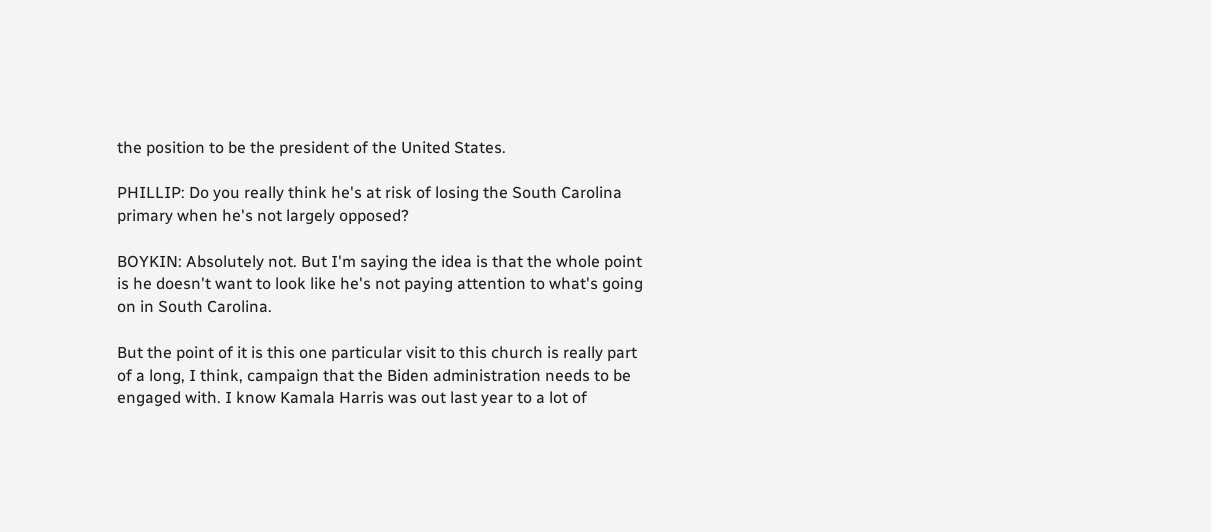the position to be the president of the United States.

PHILLIP: Do you really think he's at risk of losing the South Carolina primary when he's not largely opposed?

BOYKIN: Absolutely not. But I'm saying the idea is that the whole point is he doesn't want to look like he's not paying attention to what's going on in South Carolina.

But the point of it is this one particular visit to this church is really part of a long, I think, campaign that the Biden administration needs to be engaged with. I know Kamala Harris was out last year to a lot of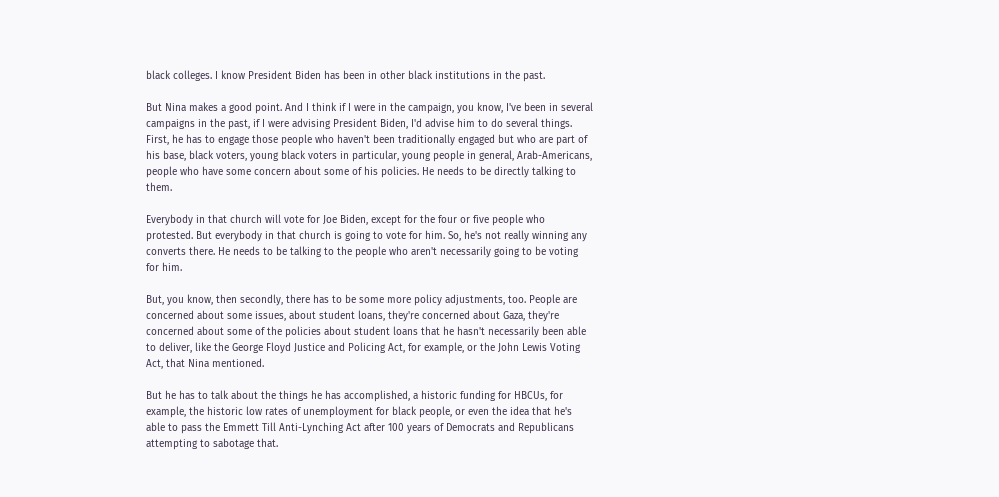black colleges. I know President Biden has been in other black institutions in the past.

But Nina makes a good point. And I think if I were in the campaign, you know, I've been in several campaigns in the past, if I were advising President Biden, I'd advise him to do several things. First, he has to engage those people who haven't been traditionally engaged but who are part of his base, black voters, young black voters in particular, young people in general, Arab-Americans, people who have some concern about some of his policies. He needs to be directly talking to them.

Everybody in that church will vote for Joe Biden, except for the four or five people who protested. But everybody in that church is going to vote for him. So, he's not really winning any converts there. He needs to be talking to the people who aren't necessarily going to be voting for him.

But, you know, then secondly, there has to be some more policy adjustments, too. People are concerned about some issues, about student loans, they're concerned about Gaza, they're concerned about some of the policies about student loans that he hasn't necessarily been able to deliver, like the George Floyd Justice and Policing Act, for example, or the John Lewis Voting Act, that Nina mentioned.

But he has to talk about the things he has accomplished, a historic funding for HBCUs, for example, the historic low rates of unemployment for black people, or even the idea that he's able to pass the Emmett Till Anti-Lynching Act after 100 years of Democrats and Republicans attempting to sabotage that.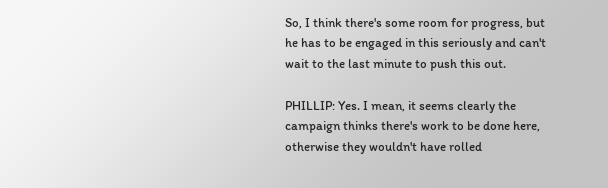So, I think there's some room for progress, but he has to be engaged in this seriously and can't wait to the last minute to push this out.

PHILLIP: Yes. I mean, it seems clearly the campaign thinks there's work to be done here, otherwise they wouldn't have rolled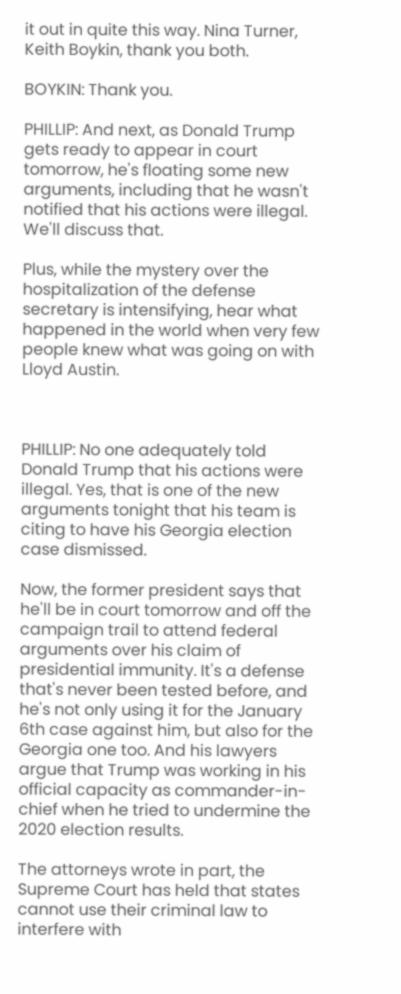it out in quite this way. Nina Turner, Keith Boykin, thank you both.

BOYKIN: Thank you.

PHILLIP: And next, as Donald Trump gets ready to appear in court tomorrow, he's floating some new arguments, including that he wasn't notified that his actions were illegal. We'll discuss that.

Plus, while the mystery over the hospitalization of the defense secretary is intensifying, hear what happened in the world when very few people knew what was going on with Lloyd Austin.



PHILLIP: No one adequately told Donald Trump that his actions were illegal. Yes, that is one of the new arguments tonight that his team is citing to have his Georgia election case dismissed.

Now, the former president says that he'll be in court tomorrow and off the campaign trail to attend federal arguments over his claim of presidential immunity. It's a defense that's never been tested before, and he's not only using it for the January 6th case against him, but also for the Georgia one too. And his lawyers argue that Trump was working in his official capacity as commander-in-chief when he tried to undermine the 2020 election results.

The attorneys wrote in part, the Supreme Court has held that states cannot use their criminal law to interfere with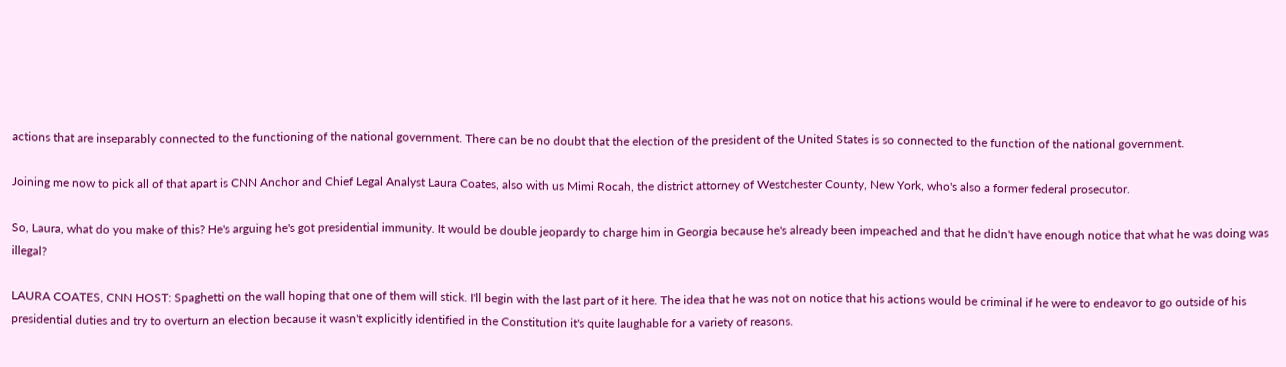actions that are inseparably connected to the functioning of the national government. There can be no doubt that the election of the president of the United States is so connected to the function of the national government.

Joining me now to pick all of that apart is CNN Anchor and Chief Legal Analyst Laura Coates, also with us Mimi Rocah, the district attorney of Westchester County, New York, who's also a former federal prosecutor.

So, Laura, what do you make of this? He's arguing he's got presidential immunity. It would be double jeopardy to charge him in Georgia because he's already been impeached and that he didn't have enough notice that what he was doing was illegal?

LAURA COATES, CNN HOST: Spaghetti on the wall hoping that one of them will stick. I'll begin with the last part of it here. The idea that he was not on notice that his actions would be criminal if he were to endeavor to go outside of his presidential duties and try to overturn an election because it wasn't explicitly identified in the Constitution it's quite laughable for a variety of reasons.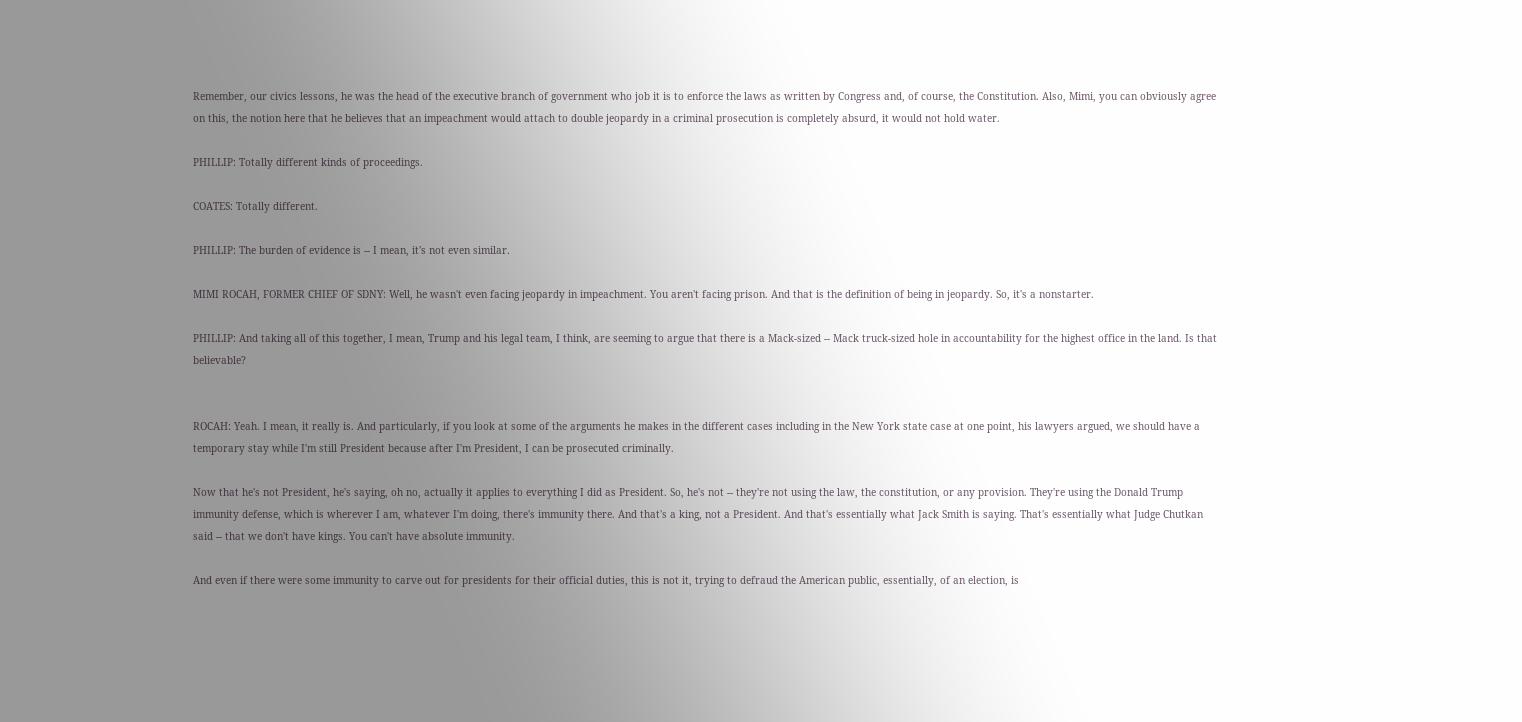Remember, our civics lessons, he was the head of the executive branch of government who job it is to enforce the laws as written by Congress and, of course, the Constitution. Also, Mimi, you can obviously agree on this, the notion here that he believes that an impeachment would attach to double jeopardy in a criminal prosecution is completely absurd, it would not hold water.

PHILLIP: Totally different kinds of proceedings.

COATES: Totally different.

PHILLIP: The burden of evidence is -- I mean, it's not even similar.

MIMI ROCAH, FORMER CHIEF OF SDNY: Well, he wasn't even facing jeopardy in impeachment. You aren't facing prison. And that is the definition of being in jeopardy. So, it's a nonstarter.

PHILLIP: And taking all of this together, I mean, Trump and his legal team, I think, are seeming to argue that there is a Mack-sized -- Mack truck-sized hole in accountability for the highest office in the land. Is that believable?


ROCAH: Yeah. I mean, it really is. And particularly, if you look at some of the arguments he makes in the different cases including in the New York state case at one point, his lawyers argued, we should have a temporary stay while I'm still President because after I'm President, I can be prosecuted criminally.

Now that he's not President, he's saying, oh no, actually it applies to everything I did as President. So, he's not -- they're not using the law, the constitution, or any provision. They're using the Donald Trump immunity defense, which is wherever I am, whatever I'm doing, there's immunity there. And that's a king, not a President. And that's essentially what Jack Smith is saying. That's essentially what Judge Chutkan said -- that we don't have kings. You can't have absolute immunity.

And even if there were some immunity to carve out for presidents for their official duties, this is not it, trying to defraud the American public, essentially, of an election, is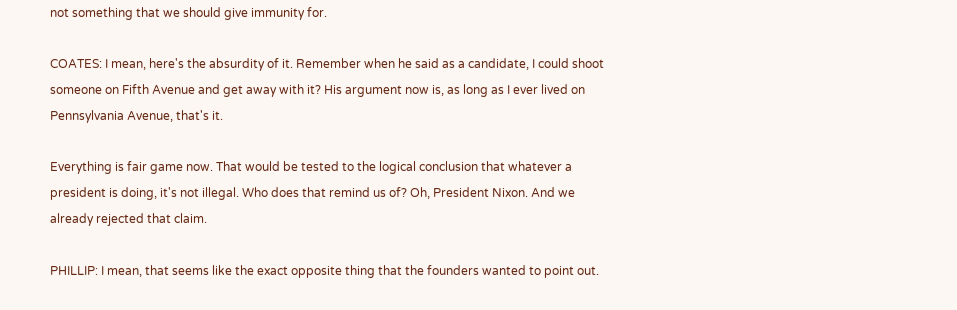not something that we should give immunity for.

COATES: I mean, here's the absurdity of it. Remember when he said as a candidate, I could shoot someone on Fifth Avenue and get away with it? His argument now is, as long as I ever lived on Pennsylvania Avenue, that's it.

Everything is fair game now. That would be tested to the logical conclusion that whatever a president is doing, it's not illegal. Who does that remind us of? Oh, President Nixon. And we already rejected that claim.

PHILLIP: I mean, that seems like the exact opposite thing that the founders wanted to point out.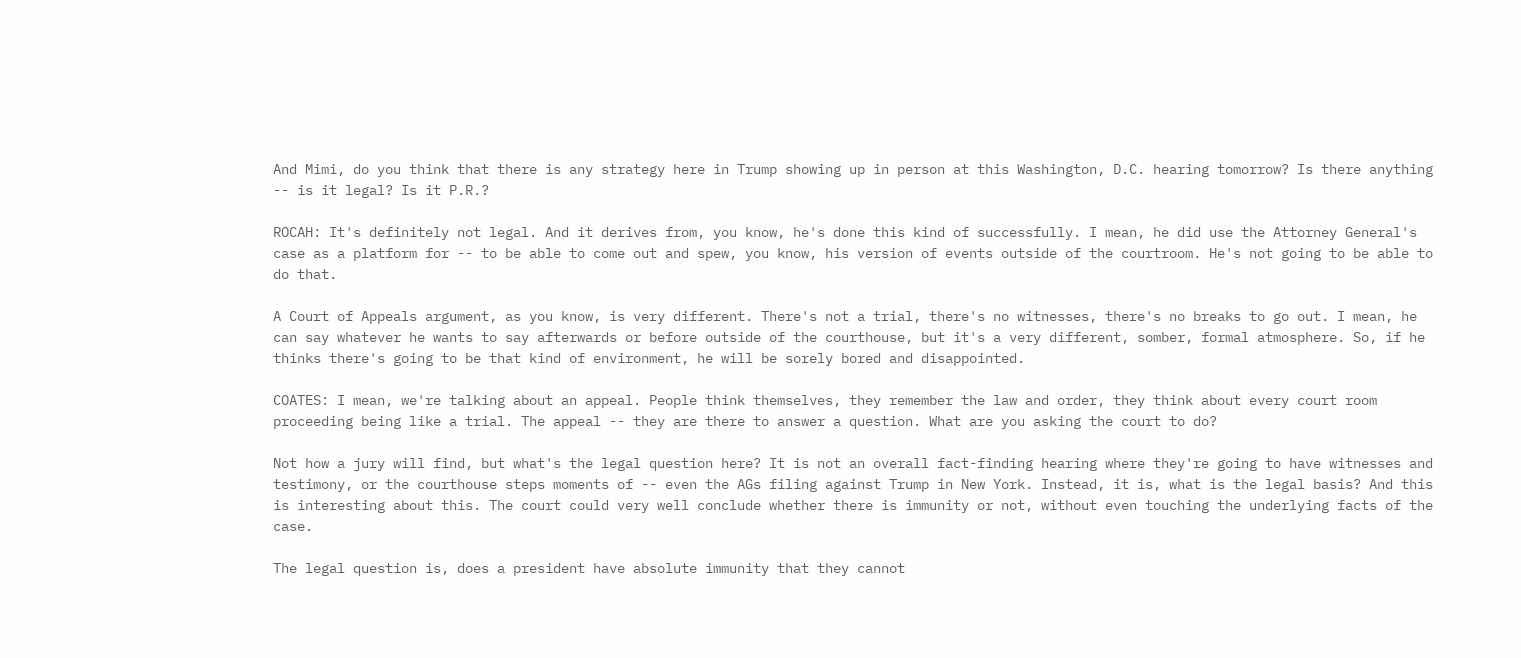And Mimi, do you think that there is any strategy here in Trump showing up in person at this Washington, D.C. hearing tomorrow? Is there anything -- is it legal? Is it P.R.?

ROCAH: It's definitely not legal. And it derives from, you know, he's done this kind of successfully. I mean, he did use the Attorney General's case as a platform for -- to be able to come out and spew, you know, his version of events outside of the courtroom. He's not going to be able to do that.

A Court of Appeals argument, as you know, is very different. There's not a trial, there's no witnesses, there's no breaks to go out. I mean, he can say whatever he wants to say afterwards or before outside of the courthouse, but it's a very different, somber, formal atmosphere. So, if he thinks there's going to be that kind of environment, he will be sorely bored and disappointed.

COATES: I mean, we're talking about an appeal. People think themselves, they remember the law and order, they think about every court room proceeding being like a trial. The appeal -- they are there to answer a question. What are you asking the court to do?

Not how a jury will find, but what's the legal question here? It is not an overall fact-finding hearing where they're going to have witnesses and testimony, or the courthouse steps moments of -- even the AGs filing against Trump in New York. Instead, it is, what is the legal basis? And this is interesting about this. The court could very well conclude whether there is immunity or not, without even touching the underlying facts of the case.

The legal question is, does a president have absolute immunity that they cannot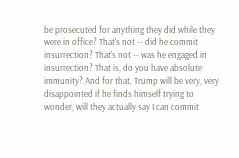be prosecuted for anything they did while they were in office? That's not -- did he commit insurrection? That's not -- was he engaged in insurrection? That is, do you have absolute immunity? And for that, Trump will be very, very disappointed if he finds himself trying to wonder, will they actually say I can commit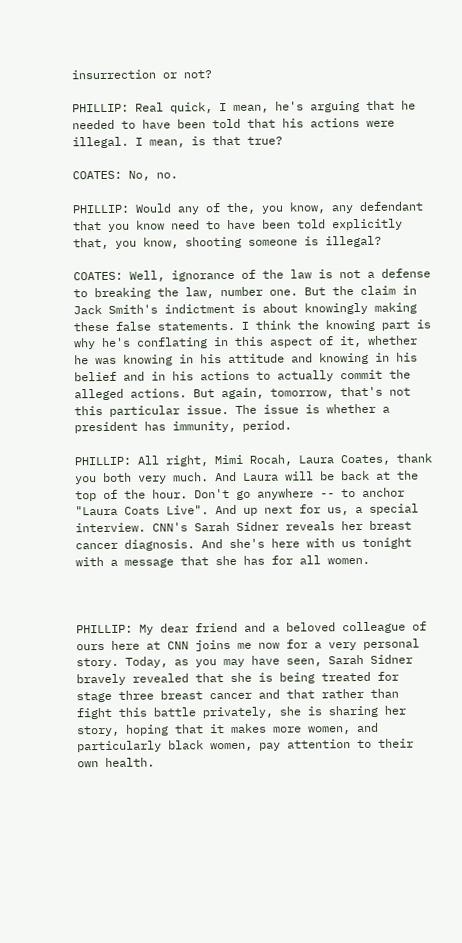insurrection or not?

PHILLIP: Real quick, I mean, he's arguing that he needed to have been told that his actions were illegal. I mean, is that true?

COATES: No, no.

PHILLIP: Would any of the, you know, any defendant that you know need to have been told explicitly that, you know, shooting someone is illegal?

COATES: Well, ignorance of the law is not a defense to breaking the law, number one. But the claim in Jack Smith's indictment is about knowingly making these false statements. I think the knowing part is why he's conflating in this aspect of it, whether he was knowing in his attitude and knowing in his belief and in his actions to actually commit the alleged actions. But again, tomorrow, that's not this particular issue. The issue is whether a president has immunity, period.

PHILLIP: All right, Mimi Rocah, Laura Coates, thank you both very much. And Laura will be back at the top of the hour. Don't go anywhere -- to anchor "Laura Coats Live". And up next for us, a special interview. CNN's Sarah Sidner reveals her breast cancer diagnosis. And she's here with us tonight with a message that she has for all women.



PHILLIP: My dear friend and a beloved colleague of ours here at CNN joins me now for a very personal story. Today, as you may have seen, Sarah Sidner bravely revealed that she is being treated for stage three breast cancer and that rather than fight this battle privately, she is sharing her story, hoping that it makes more women, and particularly black women, pay attention to their own health.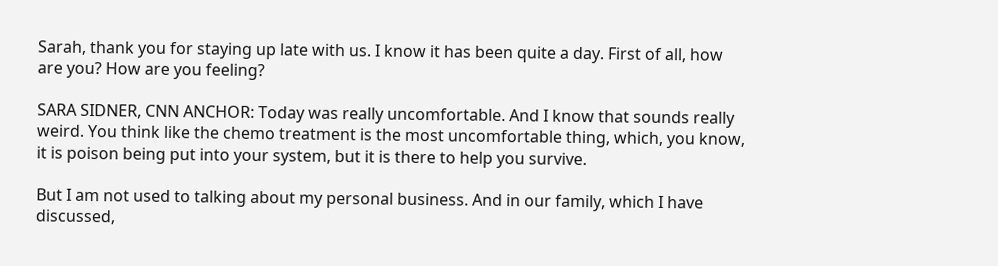Sarah, thank you for staying up late with us. I know it has been quite a day. First of all, how are you? How are you feeling?

SARA SIDNER, CNN ANCHOR: Today was really uncomfortable. And I know that sounds really weird. You think like the chemo treatment is the most uncomfortable thing, which, you know, it is poison being put into your system, but it is there to help you survive.

But I am not used to talking about my personal business. And in our family, which I have discussed,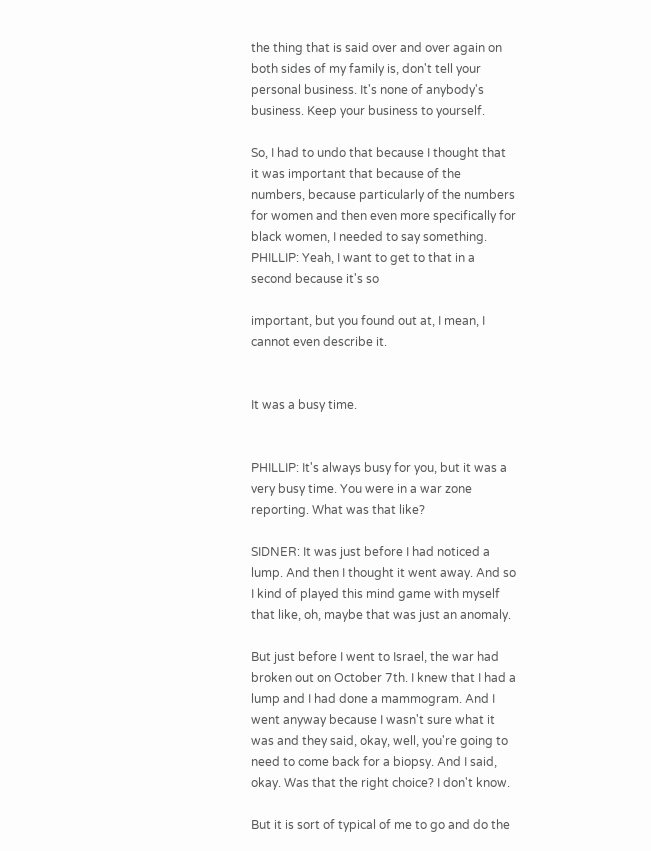the thing that is said over and over again on both sides of my family is, don't tell your personal business. It's none of anybody's business. Keep your business to yourself.

So, I had to undo that because I thought that it was important that because of the numbers, because particularly of the numbers for women and then even more specifically for black women, I needed to say something. PHILLIP: Yeah, I want to get to that in a second because it's so

important, but you found out at, I mean, I cannot even describe it.


It was a busy time.


PHILLIP: It's always busy for you, but it was a very busy time. You were in a war zone reporting. What was that like?

SIDNER: It was just before I had noticed a lump. And then I thought it went away. And so I kind of played this mind game with myself that like, oh, maybe that was just an anomaly.

But just before I went to Israel, the war had broken out on October 7th. I knew that I had a lump and I had done a mammogram. And I went anyway because I wasn't sure what it was and they said, okay, well, you're going to need to come back for a biopsy. And I said, okay. Was that the right choice? I don't know.

But it is sort of typical of me to go and do the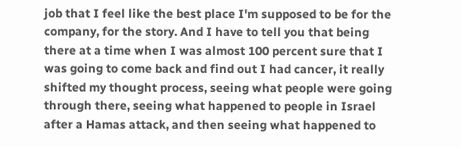job that I feel like the best place I'm supposed to be for the company, for the story. And I have to tell you that being there at a time when I was almost 100 percent sure that I was going to come back and find out I had cancer, it really shifted my thought process, seeing what people were going through there, seeing what happened to people in Israel after a Hamas attack, and then seeing what happened to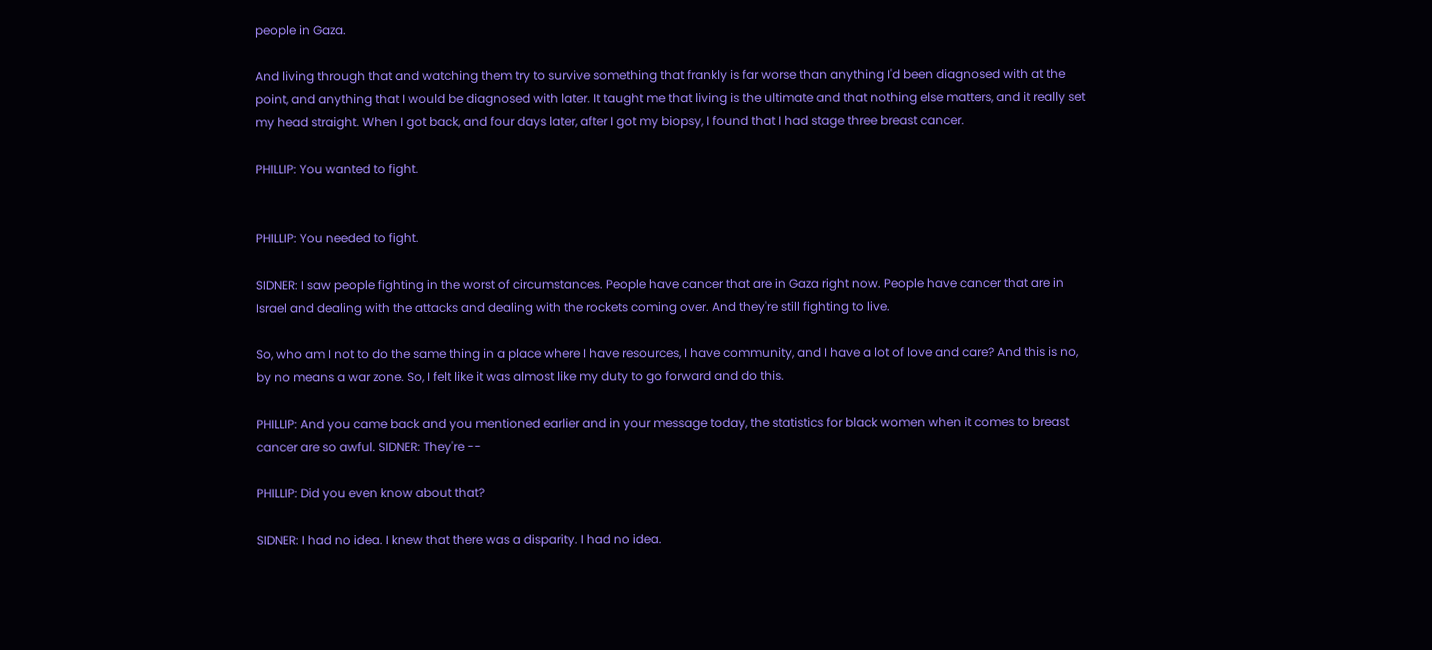people in Gaza.

And living through that and watching them try to survive something that frankly is far worse than anything I'd been diagnosed with at the point, and anything that I would be diagnosed with later. It taught me that living is the ultimate and that nothing else matters, and it really set my head straight. When I got back, and four days later, after I got my biopsy, I found that I had stage three breast cancer.

PHILLIP: You wanted to fight.


PHILLIP: You needed to fight.

SIDNER: I saw people fighting in the worst of circumstances. People have cancer that are in Gaza right now. People have cancer that are in Israel and dealing with the attacks and dealing with the rockets coming over. And they're still fighting to live.

So, who am I not to do the same thing in a place where I have resources, I have community, and I have a lot of love and care? And this is no, by no means a war zone. So, I felt like it was almost like my duty to go forward and do this.

PHILLIP: And you came back and you mentioned earlier and in your message today, the statistics for black women when it comes to breast cancer are so awful. SIDNER: They're --

PHILLIP: Did you even know about that?

SIDNER: I had no idea. I knew that there was a disparity. I had no idea.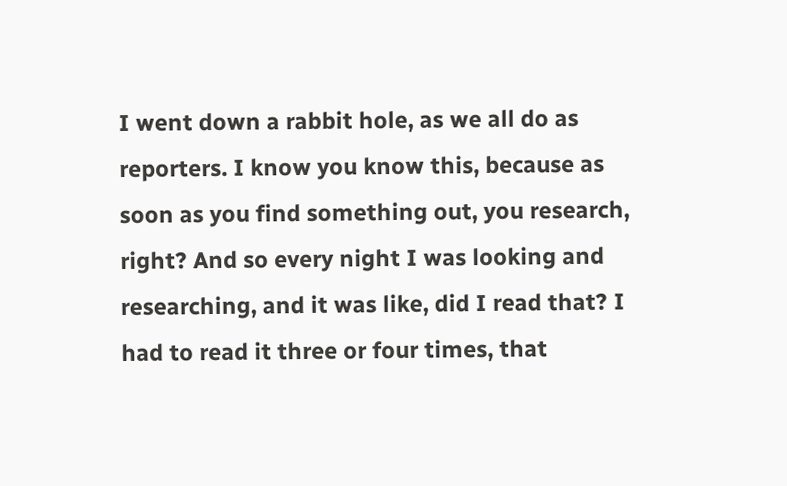I went down a rabbit hole, as we all do as reporters. I know you know this, because as soon as you find something out, you research, right? And so every night I was looking and researching, and it was like, did I read that? I had to read it three or four times, that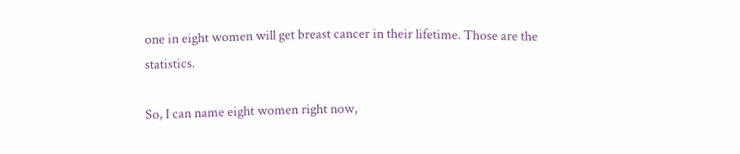one in eight women will get breast cancer in their lifetime. Those are the statistics.

So, I can name eight women right now,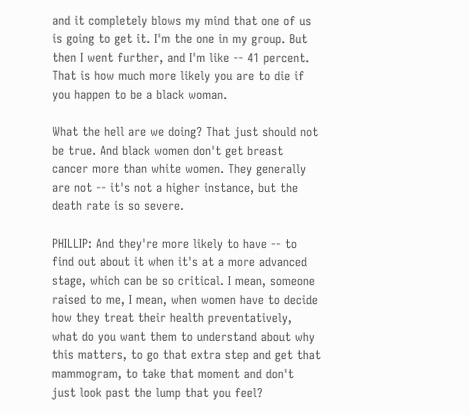and it completely blows my mind that one of us is going to get it. I'm the one in my group. But then I went further, and I'm like -- 41 percent. That is how much more likely you are to die if you happen to be a black woman.

What the hell are we doing? That just should not be true. And black women don't get breast cancer more than white women. They generally are not -- it's not a higher instance, but the death rate is so severe.

PHILLIP: And they're more likely to have -- to find out about it when it's at a more advanced stage, which can be so critical. I mean, someone raised to me, I mean, when women have to decide how they treat their health preventatively, what do you want them to understand about why this matters, to go that extra step and get that mammogram, to take that moment and don't just look past the lump that you feel?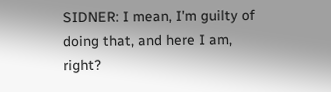SIDNER: I mean, I'm guilty of doing that, and here I am, right?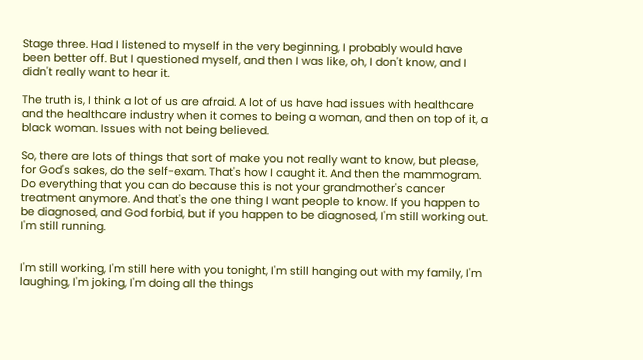Stage three. Had I listened to myself in the very beginning, I probably would have been better off. But I questioned myself, and then I was like, oh, I don't know, and I didn't really want to hear it.

The truth is, I think a lot of us are afraid. A lot of us have had issues with healthcare and the healthcare industry when it comes to being a woman, and then on top of it, a black woman. Issues with not being believed.

So, there are lots of things that sort of make you not really want to know, but please, for God's sakes, do the self-exam. That's how I caught it. And then the mammogram. Do everything that you can do because this is not your grandmother's cancer treatment anymore. And that's the one thing I want people to know. If you happen to be diagnosed, and God forbid, but if you happen to be diagnosed, I'm still working out. I'm still running.


I'm still working, I'm still here with you tonight, I'm still hanging out with my family, I'm laughing, I'm joking, I'm doing all the things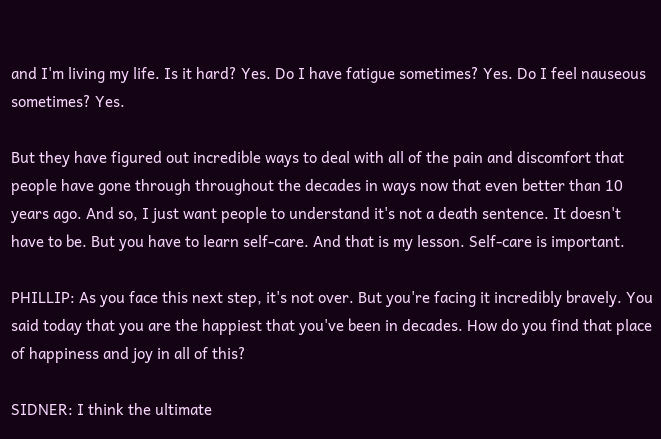and I'm living my life. Is it hard? Yes. Do I have fatigue sometimes? Yes. Do I feel nauseous sometimes? Yes.

But they have figured out incredible ways to deal with all of the pain and discomfort that people have gone through throughout the decades in ways now that even better than 10 years ago. And so, I just want people to understand it's not a death sentence. It doesn't have to be. But you have to learn self-care. And that is my lesson. Self-care is important.

PHILLIP: As you face this next step, it's not over. But you're facing it incredibly bravely. You said today that you are the happiest that you've been in decades. How do you find that place of happiness and joy in all of this?

SIDNER: I think the ultimate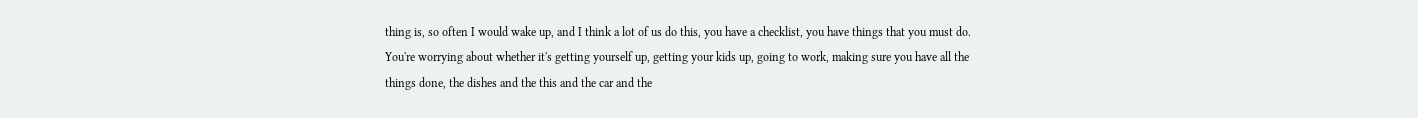thing is, so often I would wake up, and I think a lot of us do this, you have a checklist, you have things that you must do. You're worrying about whether it's getting yourself up, getting your kids up, going to work, making sure you have all the things done, the dishes and the this and the car and the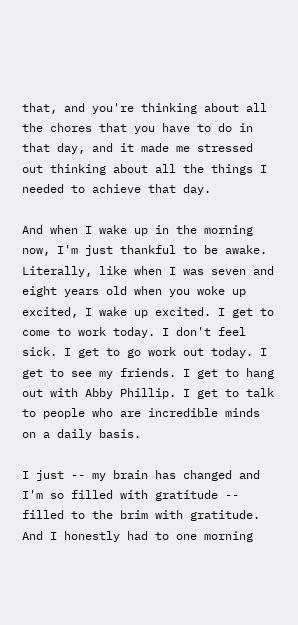that, and you're thinking about all the chores that you have to do in that day, and it made me stressed out thinking about all the things I needed to achieve that day.

And when I wake up in the morning now, I'm just thankful to be awake. Literally, like when I was seven and eight years old when you woke up excited, I wake up excited. I get to come to work today. I don't feel sick. I get to go work out today. I get to see my friends. I get to hang out with Abby Phillip. I get to talk to people who are incredible minds on a daily basis.

I just -- my brain has changed and I'm so filled with gratitude -- filled to the brim with gratitude. And I honestly had to one morning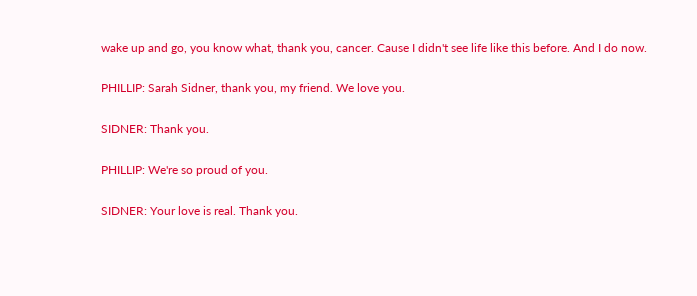wake up and go, you know what, thank you, cancer. Cause I didn't see life like this before. And I do now.

PHILLIP: Sarah Sidner, thank you, my friend. We love you.

SIDNER: Thank you.

PHILLIP: We're so proud of you.

SIDNER: Your love is real. Thank you.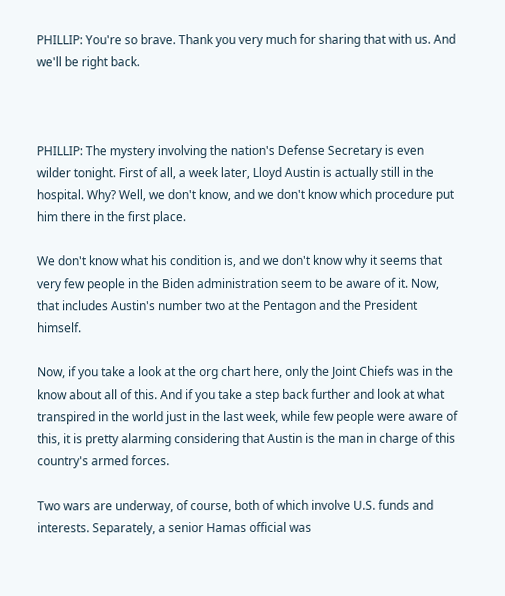PHILLIP: You're so brave. Thank you very much for sharing that with us. And we'll be right back.



PHILLIP: The mystery involving the nation's Defense Secretary is even wilder tonight. First of all, a week later, Lloyd Austin is actually still in the hospital. Why? Well, we don't know, and we don't know which procedure put him there in the first place.

We don't know what his condition is, and we don't know why it seems that very few people in the Biden administration seem to be aware of it. Now, that includes Austin's number two at the Pentagon and the President himself.

Now, if you take a look at the org chart here, only the Joint Chiefs was in the know about all of this. And if you take a step back further and look at what transpired in the world just in the last week, while few people were aware of this, it is pretty alarming considering that Austin is the man in charge of this country's armed forces.

Two wars are underway, of course, both of which involve U.S. funds and interests. Separately, a senior Hamas official was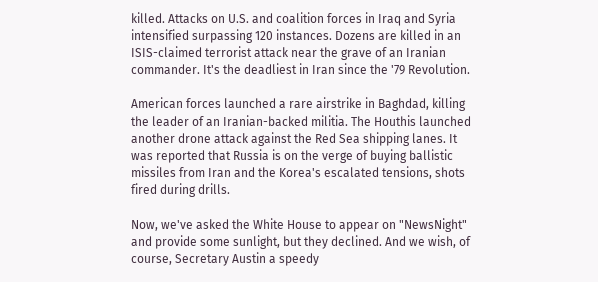killed. Attacks on U.S. and coalition forces in Iraq and Syria intensified surpassing 120 instances. Dozens are killed in an ISIS-claimed terrorist attack near the grave of an Iranian commander. It's the deadliest in Iran since the '79 Revolution.

American forces launched a rare airstrike in Baghdad, killing the leader of an Iranian-backed militia. The Houthis launched another drone attack against the Red Sea shipping lanes. It was reported that Russia is on the verge of buying ballistic missiles from Iran and the Korea's escalated tensions, shots fired during drills.

Now, we've asked the White House to appear on "NewsNight" and provide some sunlight, but they declined. And we wish, of course, Secretary Austin a speedy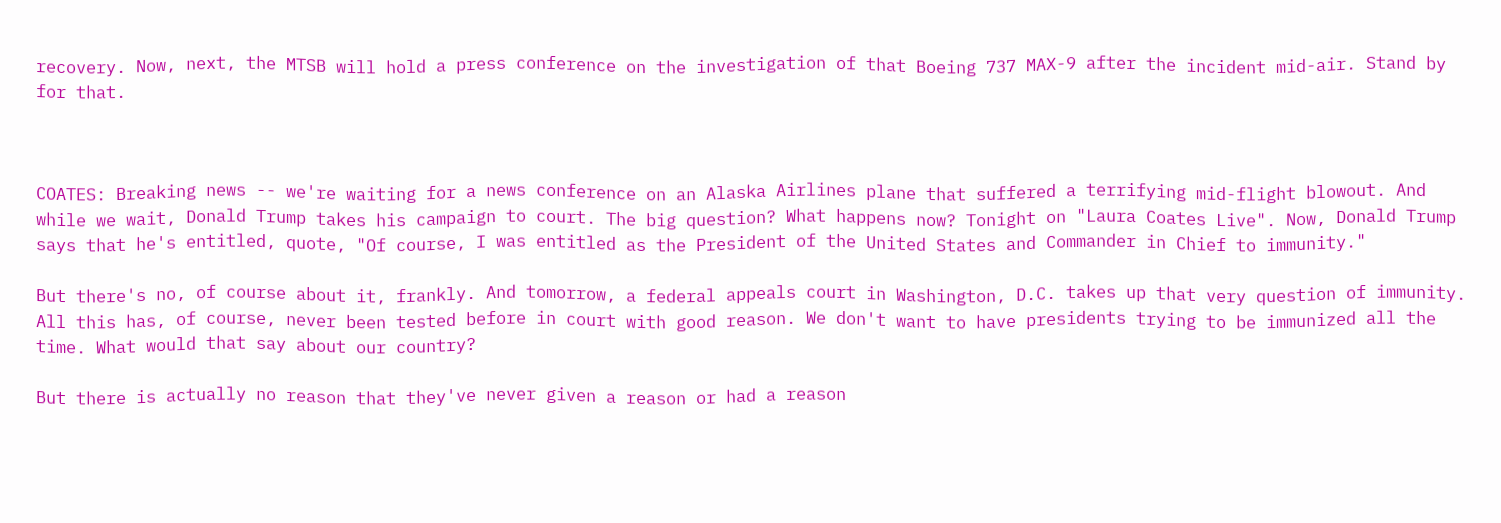recovery. Now, next, the MTSB will hold a press conference on the investigation of that Boeing 737 MAX-9 after the incident mid-air. Stand by for that.



COATES: Breaking news -- we're waiting for a news conference on an Alaska Airlines plane that suffered a terrifying mid-flight blowout. And while we wait, Donald Trump takes his campaign to court. The big question? What happens now? Tonight on "Laura Coates Live". Now, Donald Trump says that he's entitled, quote, "Of course, I was entitled as the President of the United States and Commander in Chief to immunity."

But there's no, of course about it, frankly. And tomorrow, a federal appeals court in Washington, D.C. takes up that very question of immunity. All this has, of course, never been tested before in court with good reason. We don't want to have presidents trying to be immunized all the time. What would that say about our country?

But there is actually no reason that they've never given a reason or had a reason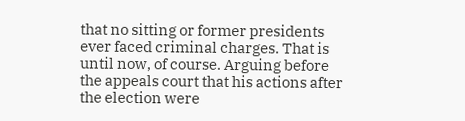that no sitting or former presidents ever faced criminal charges. That is until now, of course. Arguing before the appeals court that his actions after the election were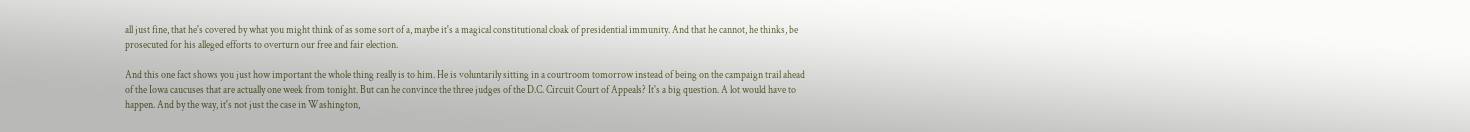all just fine, that he's covered by what you might think of as some sort of a, maybe it's a magical constitutional cloak of presidential immunity. And that he cannot, he thinks, be prosecuted for his alleged efforts to overturn our free and fair election.

And this one fact shows you just how important the whole thing really is to him. He is voluntarily sitting in a courtroom tomorrow instead of being on the campaign trail ahead of the Iowa caucuses that are actually one week from tonight. But can he convince the three judges of the D.C. Circuit Court of Appeals? It's a big question. A lot would have to happen. And by the way, it's not just the case in Washington,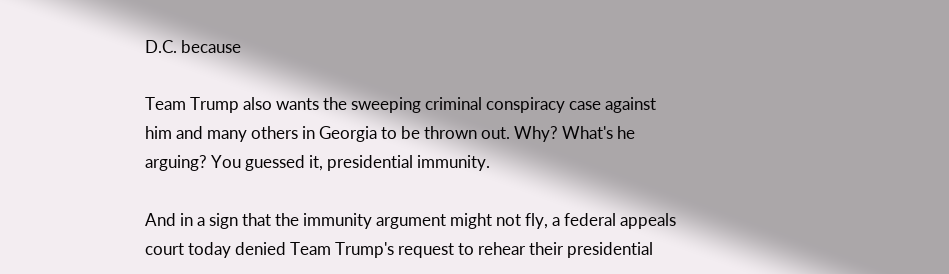D.C. because

Team Trump also wants the sweeping criminal conspiracy case against him and many others in Georgia to be thrown out. Why? What's he arguing? You guessed it, presidential immunity.

And in a sign that the immunity argument might not fly, a federal appeals court today denied Team Trump's request to rehear their presidential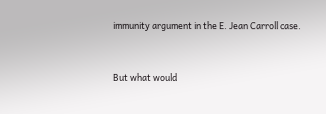immunity argument in the E. Jean Carroll case.


But what would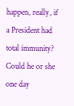happen, really, if a President had total immunity? Could he or she one day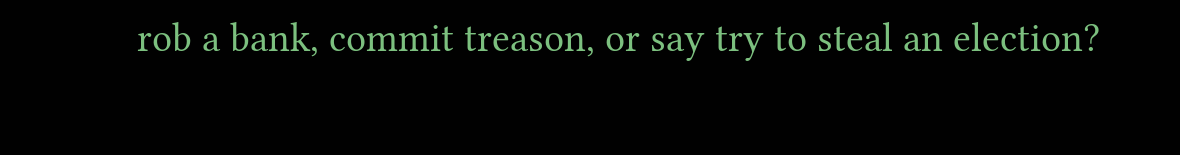rob a bank, commit treason, or say try to steal an election?